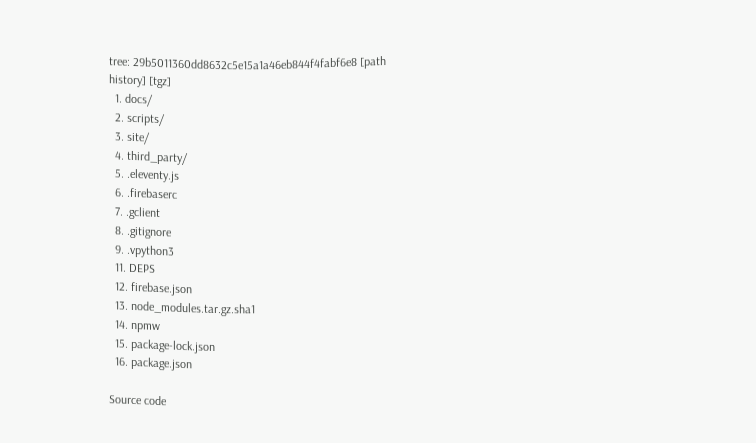tree: 29b5011360dd8632c5e15a1a46eb844f4fabf6e8 [path history] [tgz]
  1. docs/
  2. scripts/
  3. site/
  4. third_party/
  5. .eleventy.js
  6. .firebaserc
  7. .gclient
  8. .gitignore
  9. .vpython3
  11. DEPS
  12. firebase.json
  13. node_modules.tar.gz.sha1
  14. npmw
  15. package-lock.json
  16. package.json

Source code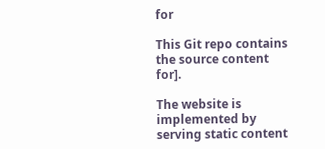for

This Git repo contains the source content for].

The website is implemented by serving static content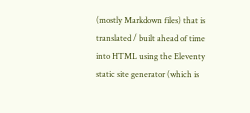(mostly Markdown files) that is translated / built ahead of time into HTML using the Eleventy static site generator (which is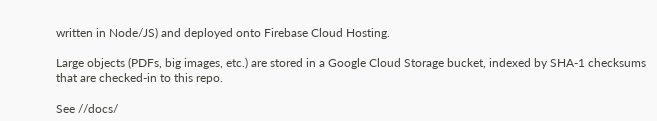written in Node/JS) and deployed onto Firebase Cloud Hosting.

Large objects (PDFs, big images, etc.) are stored in a Google Cloud Storage bucket, indexed by SHA-1 checksums that are checked-in to this repo.

See //docs/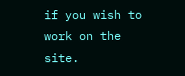if you wish to work on the site.